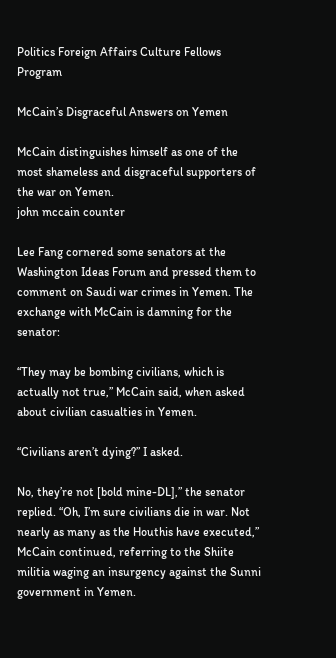Politics Foreign Affairs Culture Fellows Program

McCain’s Disgraceful Answers on Yemen

McCain distinguishes himself as one of the most shameless and disgraceful supporters of the war on Yemen.
john mccain counter

Lee Fang cornered some senators at the Washington Ideas Forum and pressed them to comment on Saudi war crimes in Yemen. The exchange with McCain is damning for the senator:

“They may be bombing civilians, which is actually not true,” McCain said, when asked about civilian casualties in Yemen.

“Civilians aren’t dying?” I asked.

No, they’re not [bold mine-DL],” the senator replied. “Oh, I’m sure civilians die in war. Not nearly as many as the Houthis have executed,” McCain continued, referring to the Shiite militia waging an insurgency against the Sunni government in Yemen.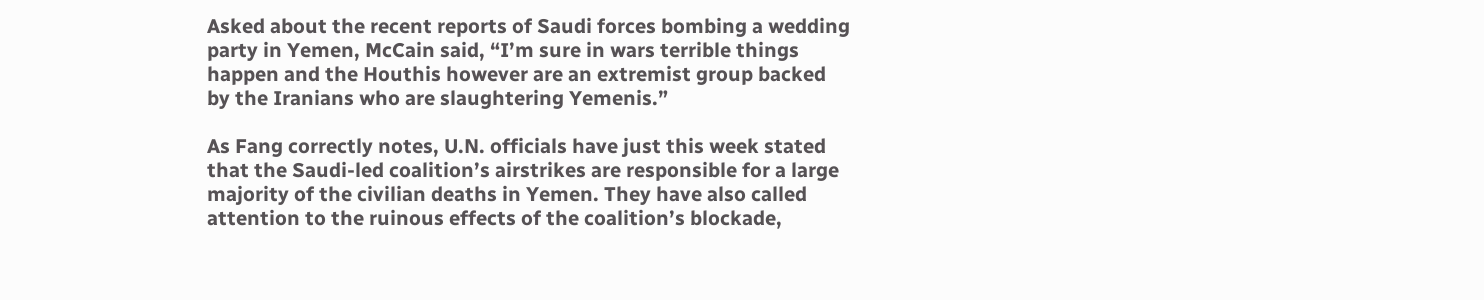Asked about the recent reports of Saudi forces bombing a wedding party in Yemen, McCain said, “I’m sure in wars terrible things happen and the Houthis however are an extremist group backed by the Iranians who are slaughtering Yemenis.”

As Fang correctly notes, U.N. officials have just this week stated that the Saudi-led coalition’s airstrikes are responsible for a large majority of the civilian deaths in Yemen. They have also called attention to the ruinous effects of the coalition’s blockade,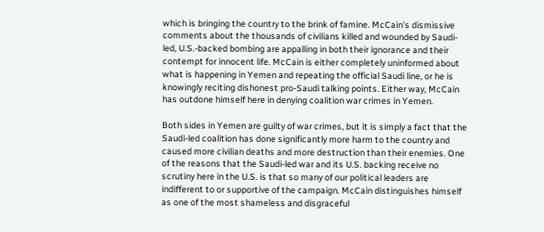which is bringing the country to the brink of famine. McCain’s dismissive comments about the thousands of civilians killed and wounded by Saudi-led, U.S.-backed bombing are appalling in both their ignorance and their contempt for innocent life. McCain is either completely uninformed about what is happening in Yemen and repeating the official Saudi line, or he is knowingly reciting dishonest pro-Saudi talking points. Either way, McCain has outdone himself here in denying coalition war crimes in Yemen.

Both sides in Yemen are guilty of war crimes, but it is simply a fact that the Saudi-led coalition has done significantly more harm to the country and caused more civilian deaths and more destruction than their enemies. One of the reasons that the Saudi-led war and its U.S. backing receive no scrutiny here in the U.S. is that so many of our political leaders are indifferent to or supportive of the campaign. McCain distinguishes himself as one of the most shameless and disgraceful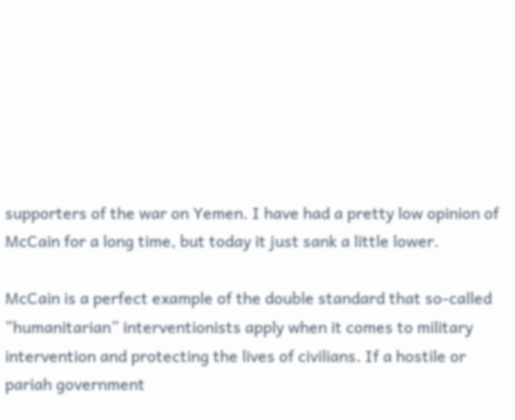supporters of the war on Yemen. I have had a pretty low opinion of McCain for a long time, but today it just sank a little lower.

McCain is a perfect example of the double standard that so-called “humanitarian” interventionists apply when it comes to military intervention and protecting the lives of civilians. If a hostile or pariah government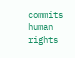commits human rights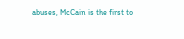abuses, McCain is the first to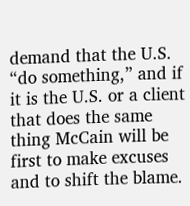demand that the U.S. “do something,” and if it is the U.S. or a client that does the same thing McCain will be first to make excuses and to shift the blame.